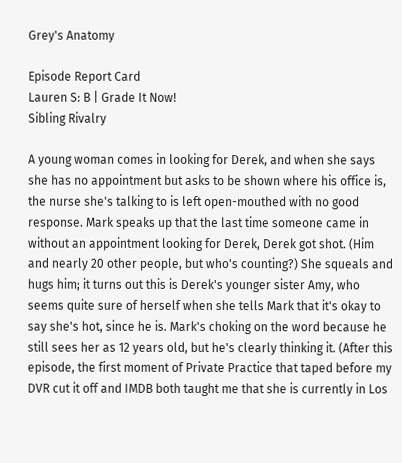Grey's Anatomy

Episode Report Card
Lauren S: B | Grade It Now!
Sibling Rivalry

A young woman comes in looking for Derek, and when she says she has no appointment but asks to be shown where his office is, the nurse she's talking to is left open-mouthed with no good response. Mark speaks up that the last time someone came in without an appointment looking for Derek, Derek got shot. (Him and nearly 20 other people, but who's counting?) She squeals and hugs him; it turns out this is Derek's younger sister Amy, who seems quite sure of herself when she tells Mark that it's okay to say she's hot, since he is. Mark's choking on the word because he still sees her as 12 years old, but he's clearly thinking it. (After this episode, the first moment of Private Practice that taped before my DVR cut it off and IMDB both taught me that she is currently in Los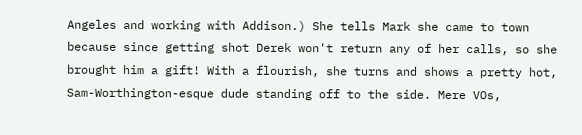Angeles and working with Addison.) She tells Mark she came to town because since getting shot Derek won't return any of her calls, so she brought him a gift! With a flourish, she turns and shows a pretty hot, Sam-Worthington-esque dude standing off to the side. Mere VOs,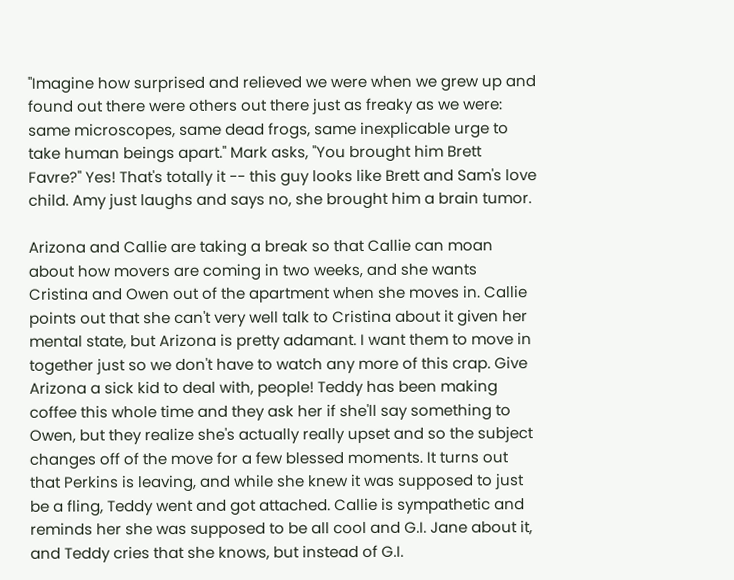"Imagine how surprised and relieved we were when we grew up and found out there were others out there just as freaky as we were: same microscopes, same dead frogs, same inexplicable urge to take human beings apart." Mark asks, "You brought him Brett Favre?" Yes! That's totally it -- this guy looks like Brett and Sam's love child. Amy just laughs and says no, she brought him a brain tumor.

Arizona and Callie are taking a break so that Callie can moan about how movers are coming in two weeks, and she wants Cristina and Owen out of the apartment when she moves in. Callie points out that she can't very well talk to Cristina about it given her mental state, but Arizona is pretty adamant. I want them to move in together just so we don't have to watch any more of this crap. Give Arizona a sick kid to deal with, people! Teddy has been making coffee this whole time and they ask her if she'll say something to Owen, but they realize she's actually really upset and so the subject changes off of the move for a few blessed moments. It turns out that Perkins is leaving, and while she knew it was supposed to just be a fling, Teddy went and got attached. Callie is sympathetic and reminds her she was supposed to be all cool and G.I. Jane about it, and Teddy cries that she knows, but instead of G.I.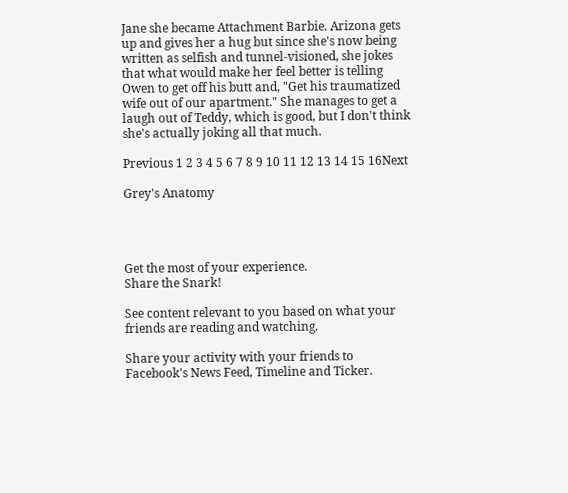Jane she became Attachment Barbie. Arizona gets up and gives her a hug but since she's now being written as selfish and tunnel-visioned, she jokes that what would make her feel better is telling Owen to get off his butt and, "Get his traumatized wife out of our apartment." She manages to get a laugh out of Teddy, which is good, but I don't think she's actually joking all that much.

Previous 1 2 3 4 5 6 7 8 9 10 11 12 13 14 15 16Next

Grey's Anatomy




Get the most of your experience.
Share the Snark!

See content relevant to you based on what your friends are reading and watching.

Share your activity with your friends to Facebook's News Feed, Timeline and Ticker.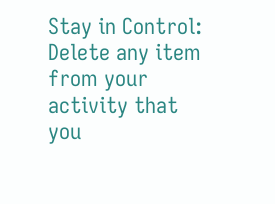Stay in Control: Delete any item from your activity that you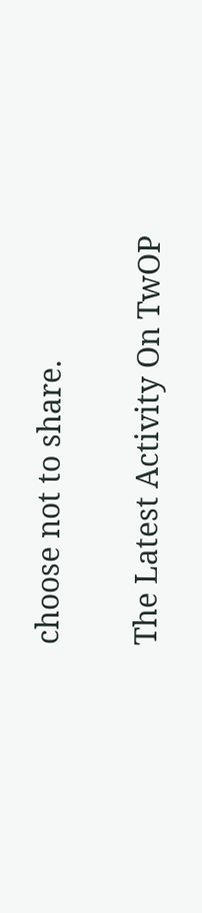choose not to share.

The Latest Activity On TwOP